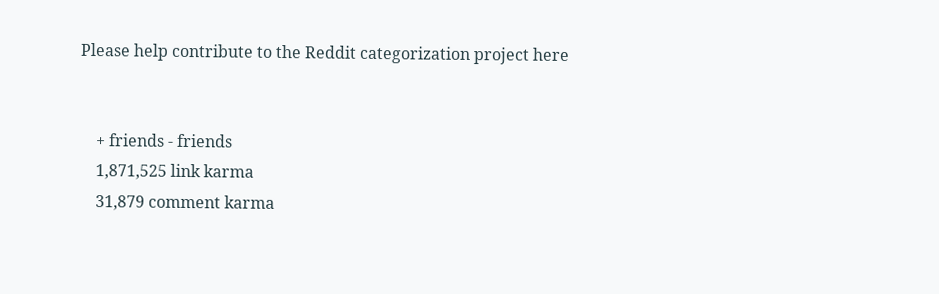Please help contribute to the Reddit categorization project here


    + friends - friends
    1,871,525 link karma
    31,879 comment karma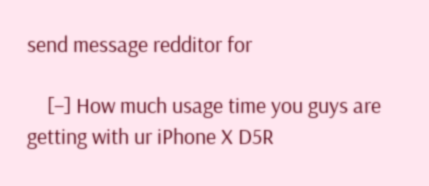send message redditor for

    [–] How much usage time you guys are getting with ur iPhone X D5R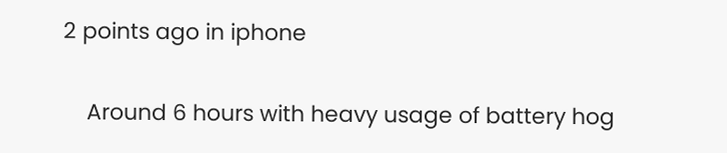2 points ago in iphone

    Around 6 hours with heavy usage of battery hog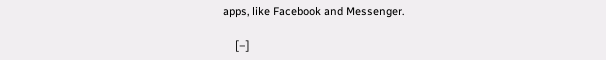apps, like Facebook and Messenger.

    [–]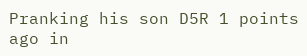Pranking his son D5R 1 points ago in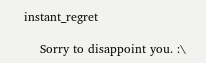instant_regret

    Sorry to disappoint you. :\